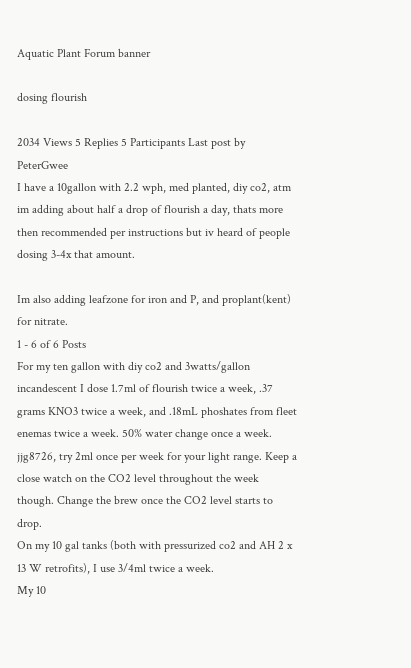Aquatic Plant Forum banner

dosing flourish

2034 Views 5 Replies 5 Participants Last post by  PeterGwee
I have a 10gallon with 2.2 wph, med planted, diy co2, atm im adding about half a drop of flourish a day, thats more then recommended per instructions but iv heard of people dosing 3-4x that amount.

Im also adding leafzone for iron and P, and proplant(kent) for nitrate.
1 - 6 of 6 Posts
For my ten gallon with diy co2 and 3watts/gallon incandescent I dose 1.7ml of flourish twice a week, .37 grams KNO3 twice a week, and .18mL phoshates from fleet enemas twice a week. 50% water change once a week.
jjg8726, try 2ml once per week for your light range. Keep a close watch on the CO2 level throughout the week though. Change the brew once the CO2 level starts to drop.
On my 10 gal tanks (both with pressurized co2 and AH 2 x 13 W retrofits), I use 3/4ml twice a week.
My 10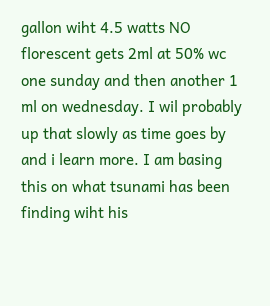gallon wiht 4.5 watts NO florescent gets 2ml at 50% wc one sunday and then another 1 ml on wednesday. I wil probably up that slowly as time goes by and i learn more. I am basing this on what tsunami has been finding wiht his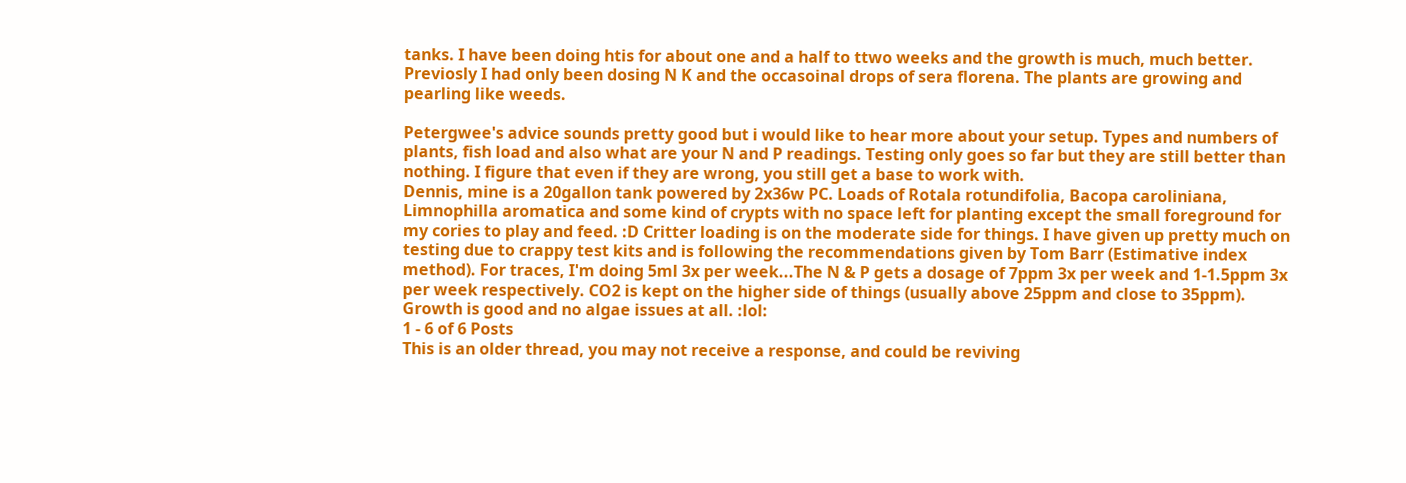tanks. I have been doing htis for about one and a half to ttwo weeks and the growth is much, much better. Previosly I had only been dosing N K and the occasoinal drops of sera florena. The plants are growing and pearling like weeds.

Petergwee's advice sounds pretty good but i would like to hear more about your setup. Types and numbers of plants, fish load and also what are your N and P readings. Testing only goes so far but they are still better than nothing. I figure that even if they are wrong, you still get a base to work with.
Dennis, mine is a 20gallon tank powered by 2x36w PC. Loads of Rotala rotundifolia, Bacopa caroliniana, Limnophilla aromatica and some kind of crypts with no space left for planting except the small foreground for my cories to play and feed. :D Critter loading is on the moderate side for things. I have given up pretty much on testing due to crappy test kits and is following the recommendations given by Tom Barr (Estimative index method). For traces, I'm doing 5ml 3x per week...The N & P gets a dosage of 7ppm 3x per week and 1-1.5ppm 3x per week respectively. CO2 is kept on the higher side of things (usually above 25ppm and close to 35ppm). Growth is good and no algae issues at all. :lol:
1 - 6 of 6 Posts
This is an older thread, you may not receive a response, and could be reviving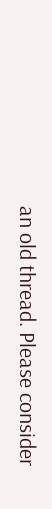an old thread. Please consider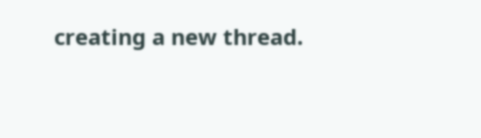creating a new thread.